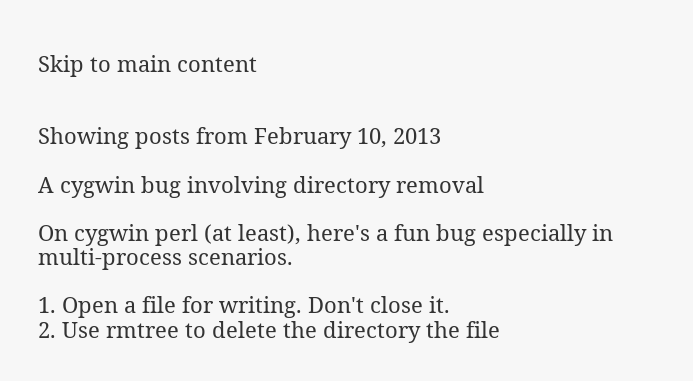Skip to main content


Showing posts from February 10, 2013

A cygwin bug involving directory removal

On cygwin perl (at least), here's a fun bug especially in multi-process scenarios.

1. Open a file for writing. Don't close it.
2. Use rmtree to delete the directory the file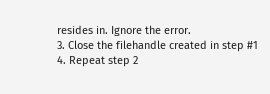resides in. Ignore the error.
3. Close the filehandle created in step #1
4. Repeat step 2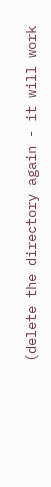(delete the directory again - it will work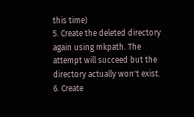this time)
5. Create the deleted directory again using mkpath. The attempt will succeed but the directory actually won't exist.
6. Create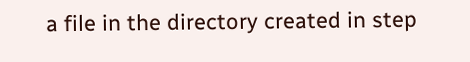a file in the directory created in step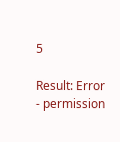5

Result: Error - permission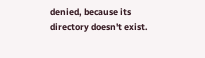denied, because its directory doesn't exist.